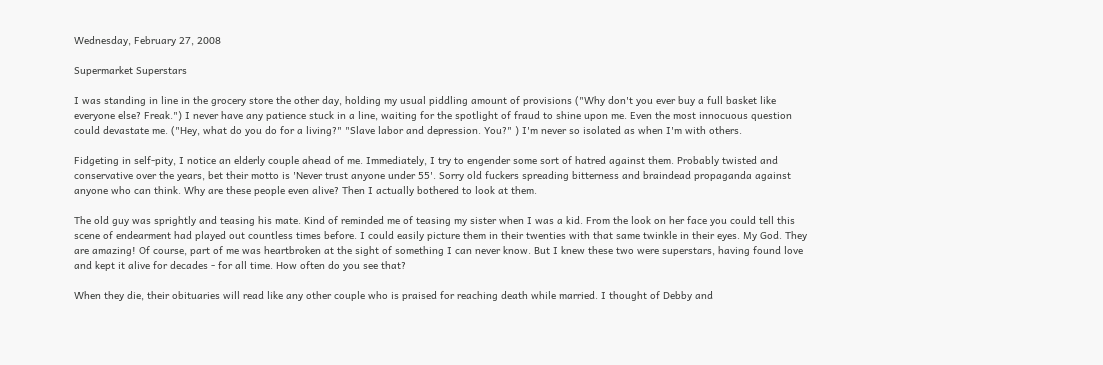Wednesday, February 27, 2008

Supermarket Superstars

I was standing in line in the grocery store the other day, holding my usual piddling amount of provisions ("Why don't you ever buy a full basket like everyone else? Freak.") I never have any patience stuck in a line, waiting for the spotlight of fraud to shine upon me. Even the most innocuous question could devastate me. ("Hey, what do you do for a living?" "Slave labor and depression. You?" ) I'm never so isolated as when I'm with others.

Fidgeting in self-pity, I notice an elderly couple ahead of me. Immediately, I try to engender some sort of hatred against them. Probably twisted and conservative over the years, bet their motto is 'Never trust anyone under 55'. Sorry old fuckers spreading bitterness and braindead propaganda against anyone who can think. Why are these people even alive? Then I actually bothered to look at them.

The old guy was sprightly and teasing his mate. Kind of reminded me of teasing my sister when I was a kid. From the look on her face you could tell this scene of endearment had played out countless times before. I could easily picture them in their twenties with that same twinkle in their eyes. My God. They are amazing! Of course, part of me was heartbroken at the sight of something I can never know. But I knew these two were superstars, having found love and kept it alive for decades - for all time. How often do you see that?

When they die, their obituaries will read like any other couple who is praised for reaching death while married. I thought of Debby and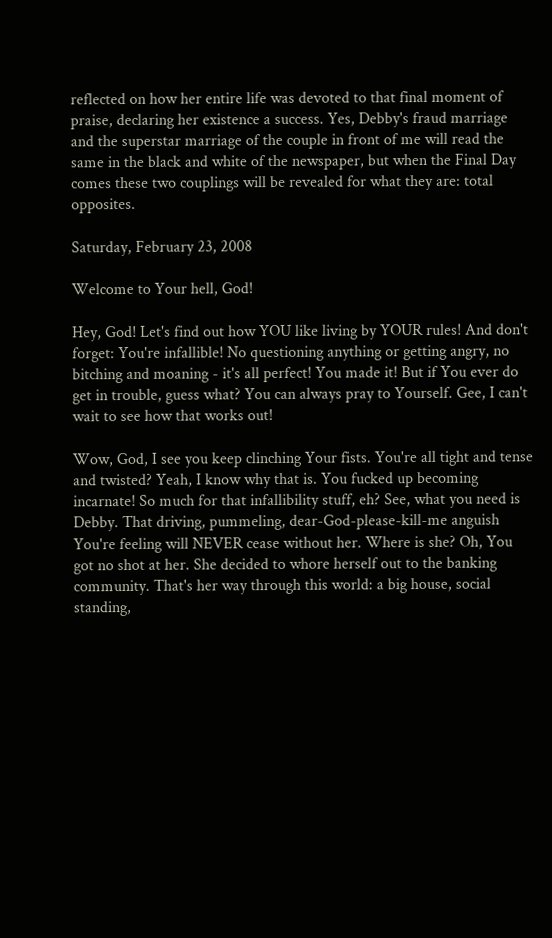reflected on how her entire life was devoted to that final moment of praise, declaring her existence a success. Yes, Debby's fraud marriage and the superstar marriage of the couple in front of me will read the same in the black and white of the newspaper, but when the Final Day comes these two couplings will be revealed for what they are: total opposites.

Saturday, February 23, 2008

Welcome to Your hell, God!

Hey, God! Let's find out how YOU like living by YOUR rules! And don't forget: You're infallible! No questioning anything or getting angry, no bitching and moaning - it's all perfect! You made it! But if You ever do get in trouble, guess what? You can always pray to Yourself. Gee, I can't wait to see how that works out!

Wow, God, I see you keep clinching Your fists. You're all tight and tense and twisted? Yeah, I know why that is. You fucked up becoming incarnate! So much for that infallibility stuff, eh? See, what you need is Debby. That driving, pummeling, dear-God-please-kill-me anguish You're feeling will NEVER cease without her. Where is she? Oh, You got no shot at her. She decided to whore herself out to the banking community. That's her way through this world: a big house, social standing,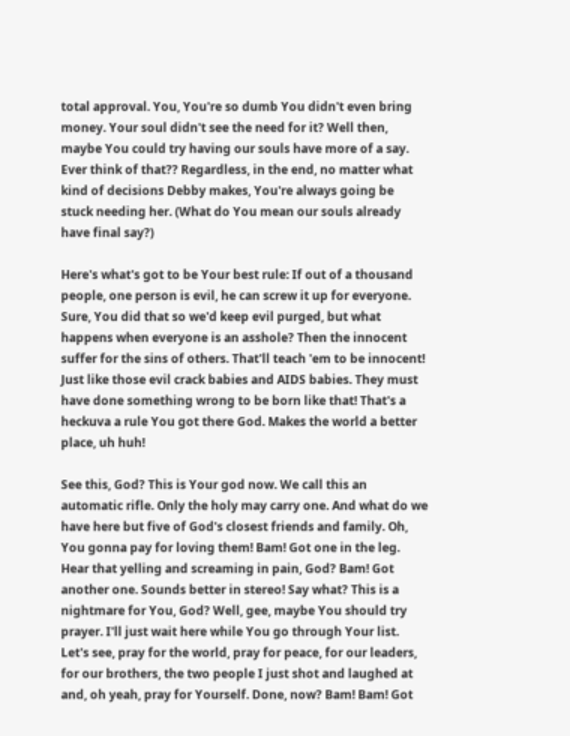total approval. You, You're so dumb You didn't even bring money. Your soul didn't see the need for it? Well then, maybe You could try having our souls have more of a say. Ever think of that?? Regardless, in the end, no matter what kind of decisions Debby makes, You're always going be stuck needing her. (What do You mean our souls already have final say?)

Here's what's got to be Your best rule: If out of a thousand people, one person is evil, he can screw it up for everyone. Sure, You did that so we'd keep evil purged, but what happens when everyone is an asshole? Then the innocent suffer for the sins of others. That'll teach 'em to be innocent! Just like those evil crack babies and AIDS babies. They must have done something wrong to be born like that! That's a heckuva a rule You got there God. Makes the world a better place, uh huh!

See this, God? This is Your god now. We call this an automatic rifle. Only the holy may carry one. And what do we have here but five of God's closest friends and family. Oh, You gonna pay for loving them! Bam! Got one in the leg. Hear that yelling and screaming in pain, God? Bam! Got another one. Sounds better in stereo! Say what? This is a nightmare for You, God? Well, gee, maybe You should try prayer. I'll just wait here while You go through Your list. Let's see, pray for the world, pray for peace, for our leaders, for our brothers, the two people I just shot and laughed at and, oh yeah, pray for Yourself. Done, now? Bam! Bam! Got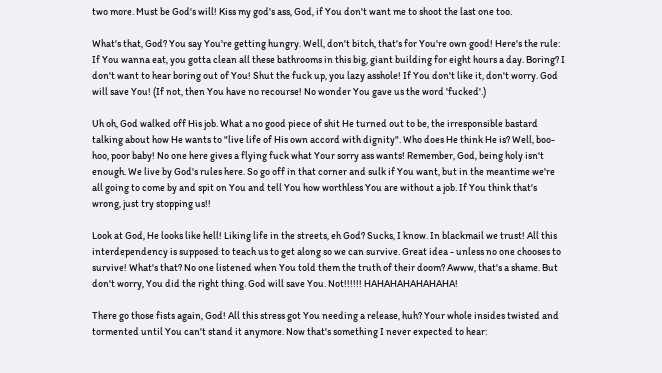two more. Must be God's will! Kiss my god's ass, God, if You don't want me to shoot the last one too.

What's that, God? You say You're getting hungry. Well, don't bitch, that's for You're own good! Here's the rule: If You wanna eat, you gotta clean all these bathrooms in this big, giant building for eight hours a day. Boring? I don't want to hear boring out of You! Shut the fuck up, you lazy asshole! If You don't like it, don't worry. God will save You! (If not, then You have no recourse! No wonder You gave us the word 'fucked'.)

Uh oh, God walked off His job. What a no good piece of shit He turned out to be, the irresponsible bastard talking about how He wants to "live life of His own accord with dignity". Who does He think He is? Well, boo-hoo, poor baby! No one here gives a flying fuck what Your sorry ass wants! Remember, God, being holy isn't enough. We live by God's rules here. So go off in that corner and sulk if You want, but in the meantime we're all going to come by and spit on You and tell You how worthless You are without a job. If You think that's wrong, just try stopping us!!

Look at God, He looks like hell! Liking life in the streets, eh God? Sucks, I know. In blackmail we trust! All this interdependency is supposed to teach us to get along so we can survive. Great idea - unless no one chooses to survive! What's that? No one listened when You told them the truth of their doom? Awww, that's a shame. But don't worry, You did the right thing. God will save You. Not!!!!!! HAHAHAHAHAHAHA!

There go those fists again, God! All this stress got You needing a release, huh? Your whole insides twisted and tormented until You can't stand it anymore. Now that's something I never expected to hear: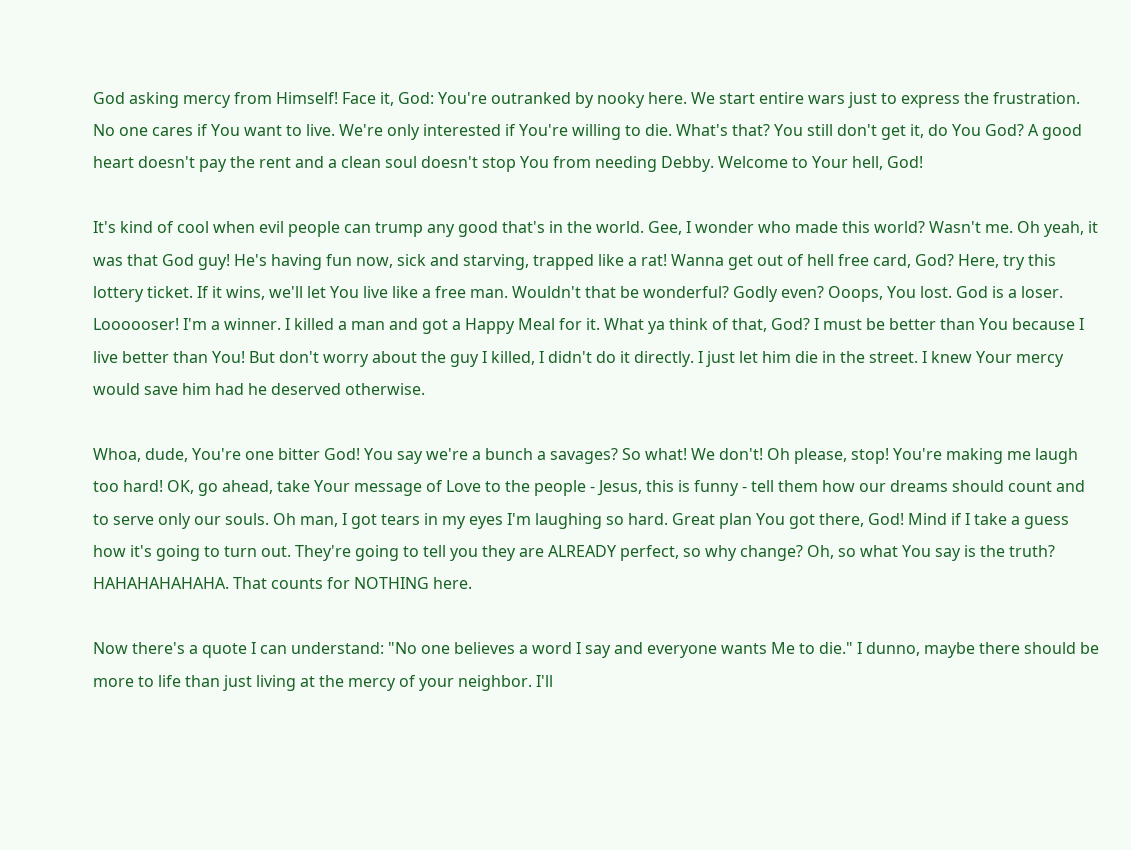God asking mercy from Himself! Face it, God: You're outranked by nooky here. We start entire wars just to express the frustration. No one cares if You want to live. We're only interested if You're willing to die. What's that? You still don't get it, do You God? A good heart doesn't pay the rent and a clean soul doesn't stop You from needing Debby. Welcome to Your hell, God!

It's kind of cool when evil people can trump any good that's in the world. Gee, I wonder who made this world? Wasn't me. Oh yeah, it was that God guy! He's having fun now, sick and starving, trapped like a rat! Wanna get out of hell free card, God? Here, try this lottery ticket. If it wins, we'll let You live like a free man. Wouldn't that be wonderful? Godly even? Ooops, You lost. God is a loser. Loooooser! I'm a winner. I killed a man and got a Happy Meal for it. What ya think of that, God? I must be better than You because I live better than You! But don't worry about the guy I killed, I didn't do it directly. I just let him die in the street. I knew Your mercy would save him had he deserved otherwise.

Whoa, dude, You're one bitter God! You say we're a bunch a savages? So what! We don't! Oh please, stop! You're making me laugh too hard! OK, go ahead, take Your message of Love to the people - Jesus, this is funny - tell them how our dreams should count and to serve only our souls. Oh man, I got tears in my eyes I'm laughing so hard. Great plan You got there, God! Mind if I take a guess how it's going to turn out. They're going to tell you they are ALREADY perfect, so why change? Oh, so what You say is the truth? HAHAHAHAHAHA. That counts for NOTHING here.

Now there's a quote I can understand: "No one believes a word I say and everyone wants Me to die." I dunno, maybe there should be more to life than just living at the mercy of your neighbor. I'll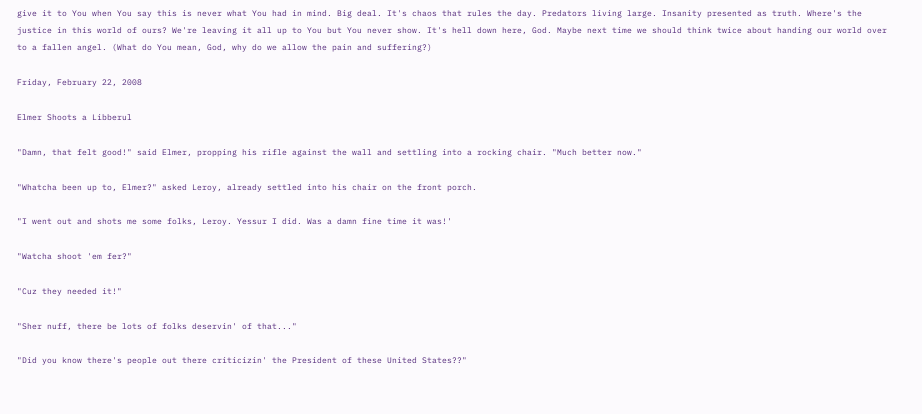give it to You when You say this is never what You had in mind. Big deal. It's chaos that rules the day. Predators living large. Insanity presented as truth. Where's the justice in this world of ours? We're leaving it all up to You but You never show. It's hell down here, God. Maybe next time we should think twice about handing our world over to a fallen angel. (What do You mean, God, why do we allow the pain and suffering?)

Friday, February 22, 2008

Elmer Shoots a Libberul

"Damn, that felt good!" said Elmer, propping his rifle against the wall and settling into a rocking chair. "Much better now."

"Whatcha been up to, Elmer?" asked Leroy, already settled into his chair on the front porch.

"I went out and shots me some folks, Leroy. Yessur I did. Was a damn fine time it was!'

"Watcha shoot 'em fer?"

"Cuz they needed it!"

"Sher nuff, there be lots of folks deservin' of that..."

"Did you know there's people out there criticizin' the President of these United States??"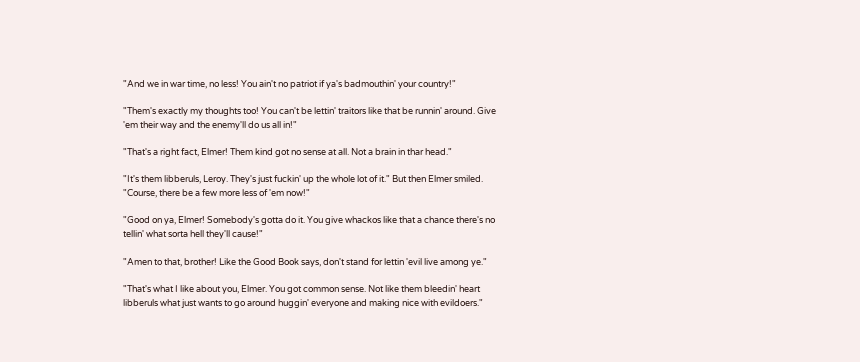"And we in war time, no less! You ain't no patriot if ya's badmouthin' your country!"

"Them's exactly my thoughts too! You can't be lettin' traitors like that be runnin' around. Give 'em their way and the enemy'll do us all in!"

"That's a right fact, Elmer! Them kind got no sense at all. Not a brain in thar head."

"It's them libberuls, Leroy. They's just fuckin' up the whole lot of it." But then Elmer smiled. "Course, there be a few more less of 'em now!"

"Good on ya, Elmer! Somebody's gotta do it. You give whackos like that a chance there's no tellin' what sorta hell they'll cause!"

"Amen to that, brother! Like the Good Book says, don't stand for lettin 'evil live among ye."

"That's what I like about you, Elmer. You got common sense. Not like them bleedin' heart libberuls what just wants to go around huggin' everyone and making nice with evildoers."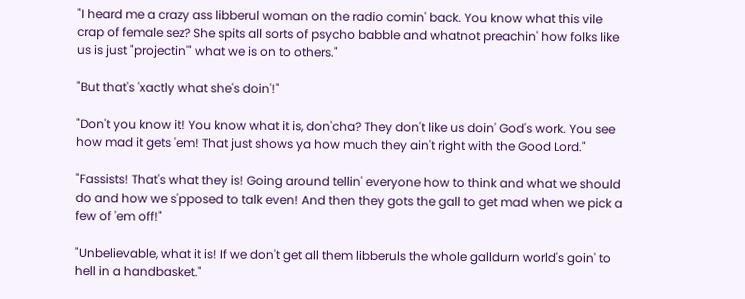"I heard me a crazy ass libberul woman on the radio comin' back. You know what this vile crap of female sez? She spits all sorts of psycho babble and whatnot preachin' how folks like us is just "projectin'" what we is on to others."

"But that's 'xactly what she's doin'!"

"Don't you know it! You know what it is, don'cha? They don't like us doin' God's work. You see how mad it gets 'em! That just shows ya how much they ain't right with the Good Lord."

"Fassists! That's what they is! Going around tellin' everyone how to think and what we should do and how we s'pposed to talk even! And then they gots the gall to get mad when we pick a few of 'em off!"

"Unbelievable, what it is! If we don't get all them libberuls the whole galldurn world's goin' to hell in a handbasket."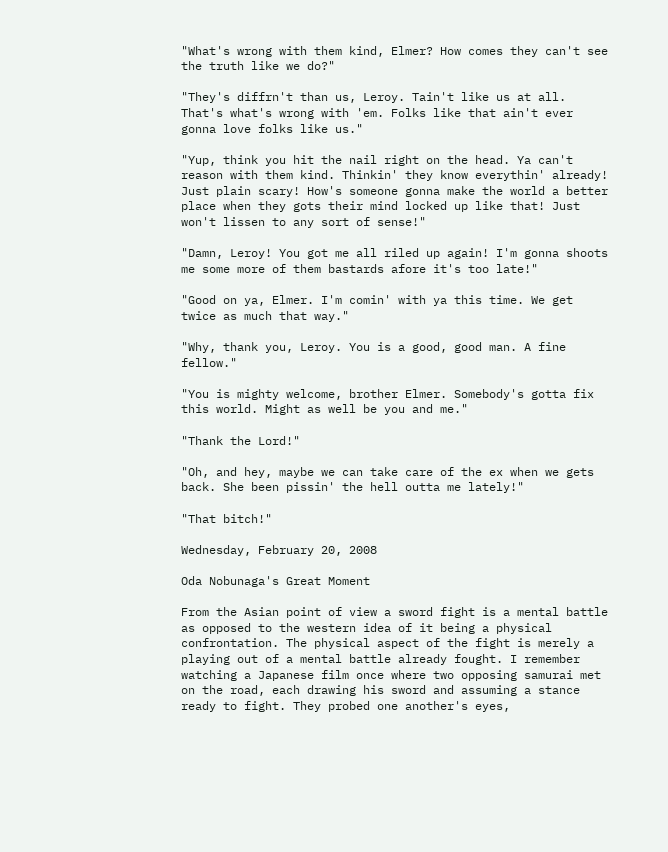"What's wrong with them kind, Elmer? How comes they can't see the truth like we do?"

"They's diffrn't than us, Leroy. Tain't like us at all. That's what's wrong with 'em. Folks like that ain't ever gonna love folks like us."

"Yup, think you hit the nail right on the head. Ya can't reason with them kind. Thinkin' they know everythin' already! Just plain scary! How's someone gonna make the world a better place when they gots their mind locked up like that! Just won't lissen to any sort of sense!"

"Damn, Leroy! You got me all riled up again! I'm gonna shoots me some more of them bastards afore it's too late!"

"Good on ya, Elmer. I'm comin' with ya this time. We get twice as much that way."

"Why, thank you, Leroy. You is a good, good man. A fine fellow."

"You is mighty welcome, brother Elmer. Somebody's gotta fix this world. Might as well be you and me."

"Thank the Lord!"

"Oh, and hey, maybe we can take care of the ex when we gets back. She been pissin' the hell outta me lately!"

"That bitch!"

Wednesday, February 20, 2008

Oda Nobunaga's Great Moment

From the Asian point of view a sword fight is a mental battle as opposed to the western idea of it being a physical confrontation. The physical aspect of the fight is merely a playing out of a mental battle already fought. I remember watching a Japanese film once where two opposing samurai met on the road, each drawing his sword and assuming a stance ready to fight. They probed one another's eyes,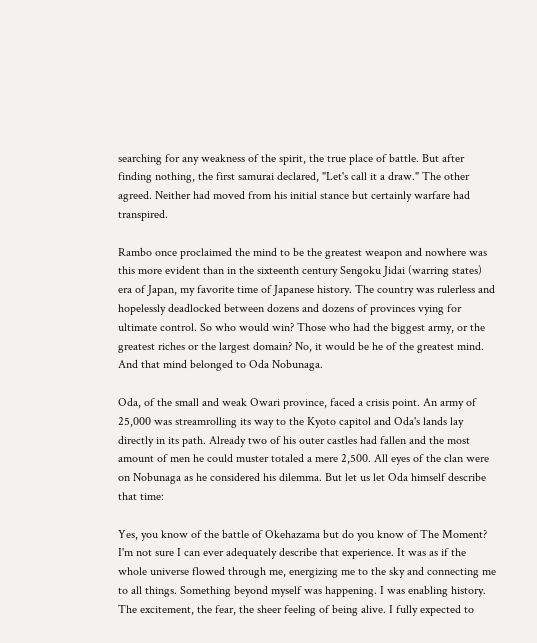searching for any weakness of the spirit, the true place of battle. But after finding nothing, the first samurai declared, "Let's call it a draw." The other agreed. Neither had moved from his initial stance but certainly warfare had transpired.

Rambo once proclaimed the mind to be the greatest weapon and nowhere was this more evident than in the sixteenth century Sengoku Jidai (warring states) era of Japan, my favorite time of Japanese history. The country was rulerless and hopelessly deadlocked between dozens and dozens of provinces vying for ultimate control. So who would win? Those who had the biggest army, or the greatest riches or the largest domain? No, it would be he of the greatest mind. And that mind belonged to Oda Nobunaga.

Oda, of the small and weak Owari province, faced a crisis point. An army of 25,000 was streamrolling its way to the Kyoto capitol and Oda's lands lay directly in its path. Already two of his outer castles had fallen and the most amount of men he could muster totaled a mere 2,500. All eyes of the clan were on Nobunaga as he considered his dilemma. But let us let Oda himself describe that time:

Yes, you know of the battle of Okehazama but do you know of The Moment? I'm not sure I can ever adequately describe that experience. It was as if the whole universe flowed through me, energizing me to the sky and connecting me to all things. Something beyond myself was happening. I was enabling history. The excitement, the fear, the sheer feeling of being alive. I fully expected to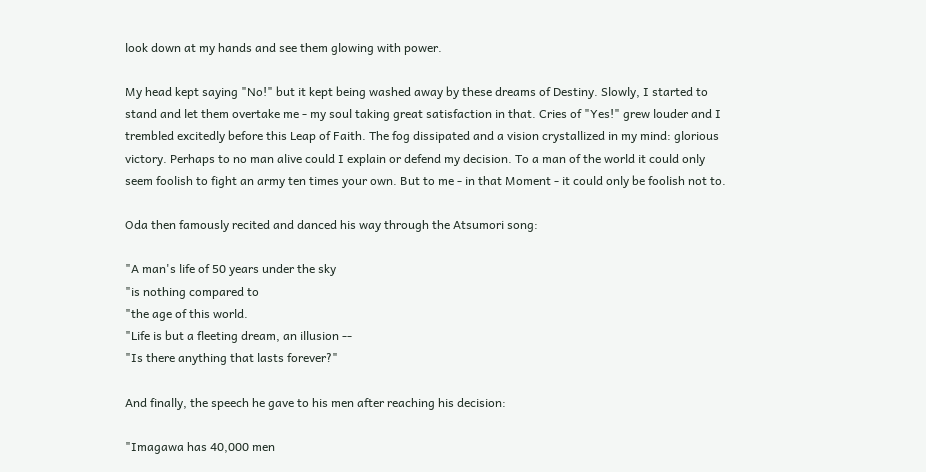look down at my hands and see them glowing with power.

My head kept saying "No!" but it kept being washed away by these dreams of Destiny. Slowly, I started to stand and let them overtake me - my soul taking great satisfaction in that. Cries of "Yes!" grew louder and I trembled excitedly before this Leap of Faith. The fog dissipated and a vision crystallized in my mind: glorious victory. Perhaps to no man alive could I explain or defend my decision. To a man of the world it could only seem foolish to fight an army ten times your own. But to me - in that Moment - it could only be foolish not to.

Oda then famously recited and danced his way through the Atsumori song:

"A man's life of 50 years under the sky
"is nothing compared to
"the age of this world.
"Life is but a fleeting dream, an illusion --
"Is there anything that lasts forever?"

And finally, the speech he gave to his men after reaching his decision:

"Imagawa has 40,000 men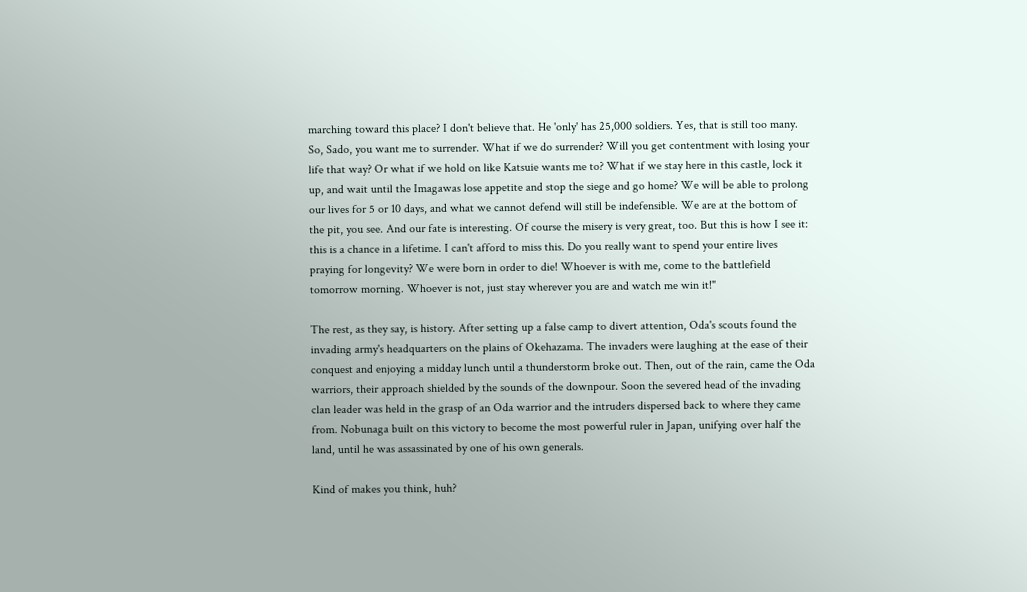marching toward this place? I don't believe that. He 'only' has 25,000 soldiers. Yes, that is still too many. So, Sado, you want me to surrender. What if we do surrender? Will you get contentment with losing your life that way? Or what if we hold on like Katsuie wants me to? What if we stay here in this castle, lock it up, and wait until the Imagawas lose appetite and stop the siege and go home? We will be able to prolong our lives for 5 or 10 days, and what we cannot defend will still be indefensible. We are at the bottom of the pit, you see. And our fate is interesting. Of course the misery is very great, too. But this is how I see it: this is a chance in a lifetime. I can't afford to miss this. Do you really want to spend your entire lives praying for longevity? We were born in order to die! Whoever is with me, come to the battlefield tomorrow morning. Whoever is not, just stay wherever you are and watch me win it!"

The rest, as they say, is history. After setting up a false camp to divert attention, Oda's scouts found the invading army's headquarters on the plains of Okehazama. The invaders were laughing at the ease of their conquest and enjoying a midday lunch until a thunderstorm broke out. Then, out of the rain, came the Oda warriors, their approach shielded by the sounds of the downpour. Soon the severed head of the invading clan leader was held in the grasp of an Oda warrior and the intruders dispersed back to where they came from. Nobunaga built on this victory to become the most powerful ruler in Japan, unifying over half the land, until he was assassinated by one of his own generals.

Kind of makes you think, huh?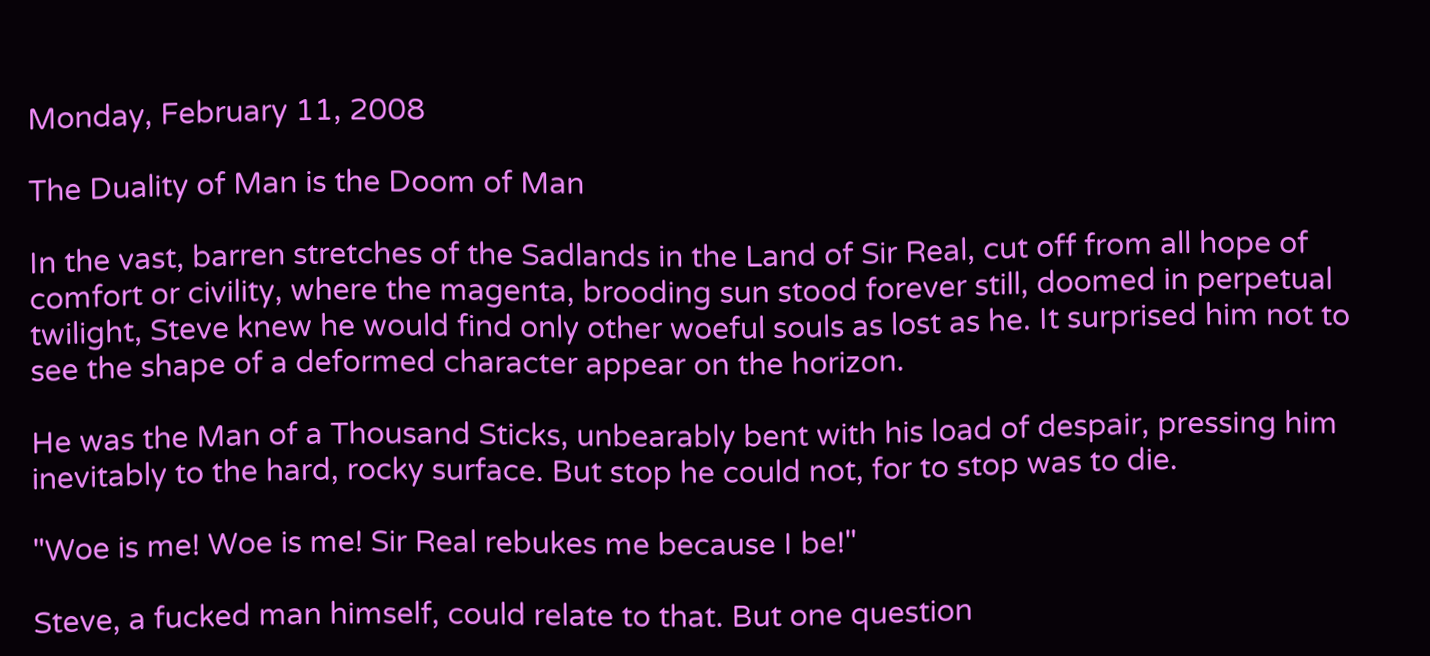Monday, February 11, 2008

The Duality of Man is the Doom of Man

In the vast, barren stretches of the Sadlands in the Land of Sir Real, cut off from all hope of comfort or civility, where the magenta, brooding sun stood forever still, doomed in perpetual twilight, Steve knew he would find only other woeful souls as lost as he. It surprised him not to see the shape of a deformed character appear on the horizon.

He was the Man of a Thousand Sticks, unbearably bent with his load of despair, pressing him inevitably to the hard, rocky surface. But stop he could not, for to stop was to die.

"Woe is me! Woe is me! Sir Real rebukes me because I be!"

Steve, a fucked man himself, could relate to that. But one question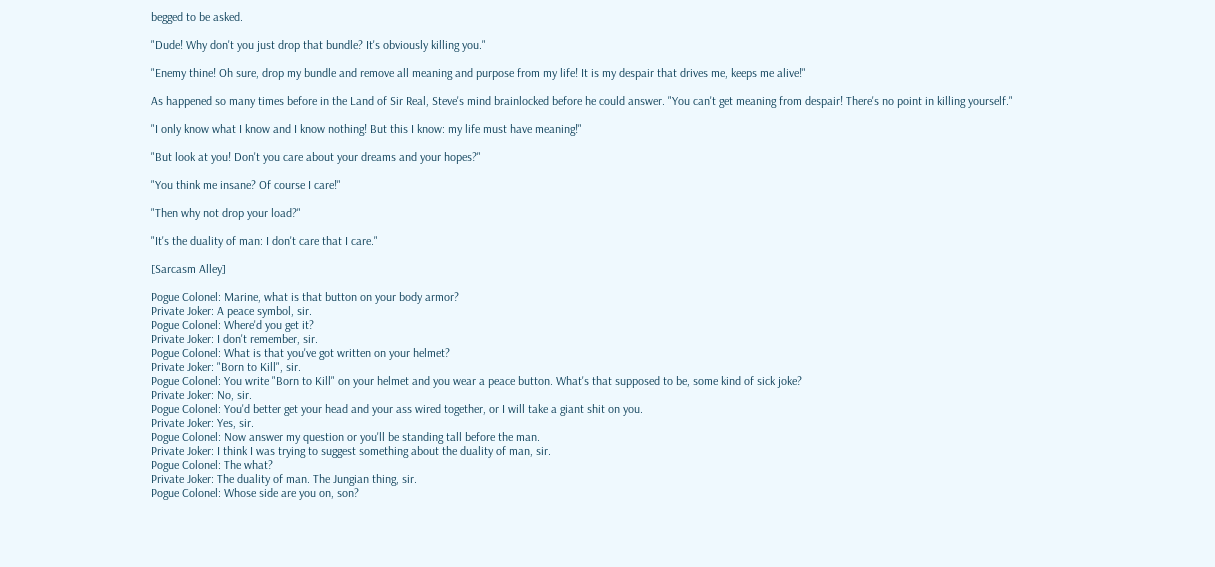begged to be asked.

"Dude! Why don't you just drop that bundle? It's obviously killing you."

"Enemy thine! Oh sure, drop my bundle and remove all meaning and purpose from my life! It is my despair that drives me, keeps me alive!"

As happened so many times before in the Land of Sir Real, Steve's mind brainlocked before he could answer. "You can't get meaning from despair! There's no point in killing yourself."

"I only know what I know and I know nothing! But this I know: my life must have meaning!"

"But look at you! Don't you care about your dreams and your hopes?"

"You think me insane? Of course I care!"

"Then why not drop your load?"

"It's the duality of man: I don't care that I care."

[Sarcasm Alley]

Pogue Colonel: Marine, what is that button on your body armor?
Private Joker: A peace symbol, sir.
Pogue Colonel: Where'd you get it?
Private Joker: I don't remember, sir.
Pogue Colonel: What is that you've got written on your helmet?
Private Joker: "Born to Kill", sir.
Pogue Colonel: You write "Born to Kill" on your helmet and you wear a peace button. What's that supposed to be, some kind of sick joke?
Private Joker: No, sir.
Pogue Colonel: You'd better get your head and your ass wired together, or I will take a giant shit on you.
Private Joker: Yes, sir.
Pogue Colonel: Now answer my question or you'll be standing tall before the man.
Private Joker: I think I was trying to suggest something about the duality of man, sir.
Pogue Colonel: The what?
Private Joker: The duality of man. The Jungian thing, sir.
Pogue Colonel: Whose side are you on, son?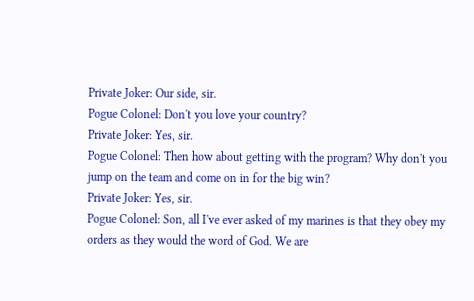Private Joker: Our side, sir.
Pogue Colonel: Don't you love your country?
Private Joker: Yes, sir.
Pogue Colonel: Then how about getting with the program? Why don't you jump on the team and come on in for the big win?
Private Joker: Yes, sir.
Pogue Colonel: Son, all I've ever asked of my marines is that they obey my orders as they would the word of God. We are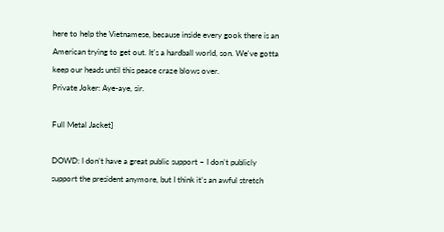here to help the Vietnamese, because inside every gook there is an American trying to get out. It's a hardball world, son. We've gotta keep our heads until this peace craze blows over.
Private Joker: Aye-aye, sir.

Full Metal Jacket]

DOWD: I don’t have a great public support – I don’t publicly support the president anymore, but I think it’s an awful stretch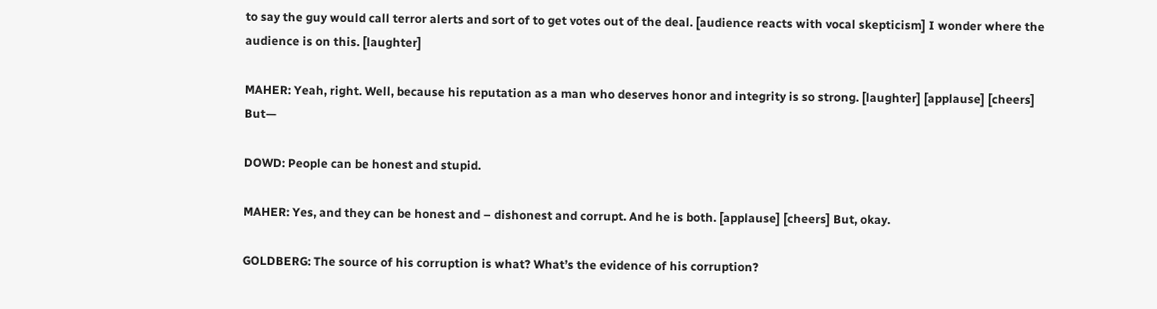to say the guy would call terror alerts and sort of to get votes out of the deal. [audience reacts with vocal skepticism] I wonder where the audience is on this. [laughter]

MAHER: Yeah, right. Well, because his reputation as a man who deserves honor and integrity is so strong. [laughter] [applause] [cheers] But—

DOWD: People can be honest and stupid.

MAHER: Yes, and they can be honest and – dishonest and corrupt. And he is both. [applause] [cheers] But, okay.

GOLDBERG: The source of his corruption is what? What’s the evidence of his corruption?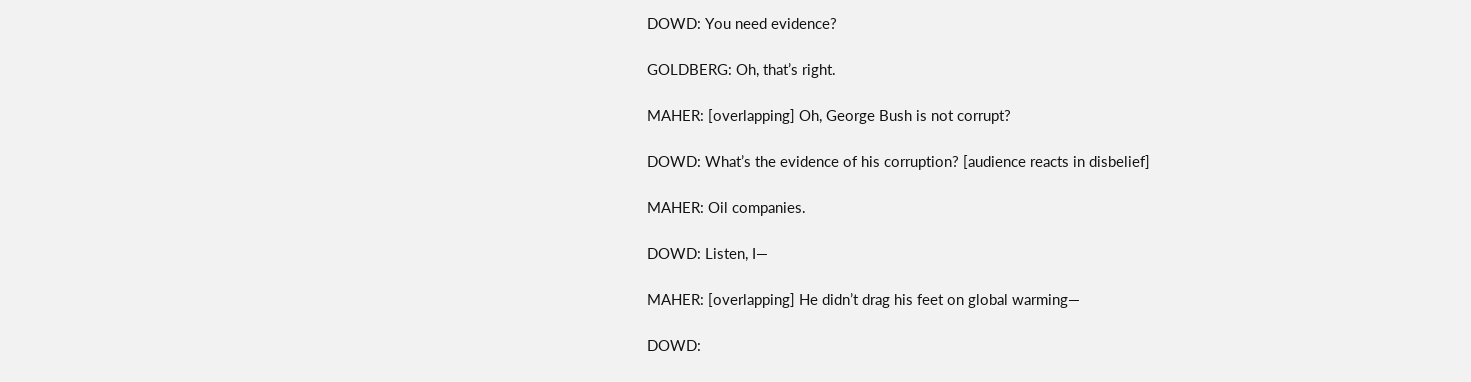DOWD: You need evidence?

GOLDBERG: Oh, that’s right.

MAHER: [overlapping] Oh, George Bush is not corrupt?

DOWD: What’s the evidence of his corruption? [audience reacts in disbelief]

MAHER: Oil companies.

DOWD: Listen, I—

MAHER: [overlapping] He didn’t drag his feet on global warming—

DOWD: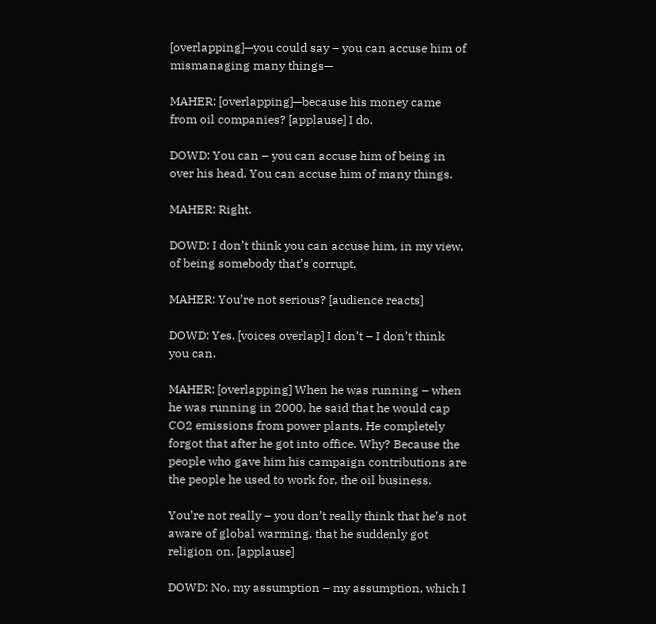[overlapping]—you could say – you can accuse him of mismanaging many things—

MAHER: [overlapping]—because his money came from oil companies? [applause] I do.

DOWD: You can – you can accuse him of being in over his head. You can accuse him of many things.

MAHER: Right.

DOWD: I don’t think you can accuse him, in my view, of being somebody that’s corrupt.

MAHER: You’re not serious? [audience reacts]

DOWD: Yes. [voices overlap] I don’t – I don’t think you can.

MAHER: [overlapping] When he was running – when he was running in 2000, he said that he would cap CO2 emissions from power plants. He completely forgot that after he got into office. Why? Because the people who gave him his campaign contributions are the people he used to work for, the oil business.

You’re not really – you don’t really think that he’s not aware of global warming, that he suddenly got religion on. [applause]

DOWD: No, my assumption – my assumption, which I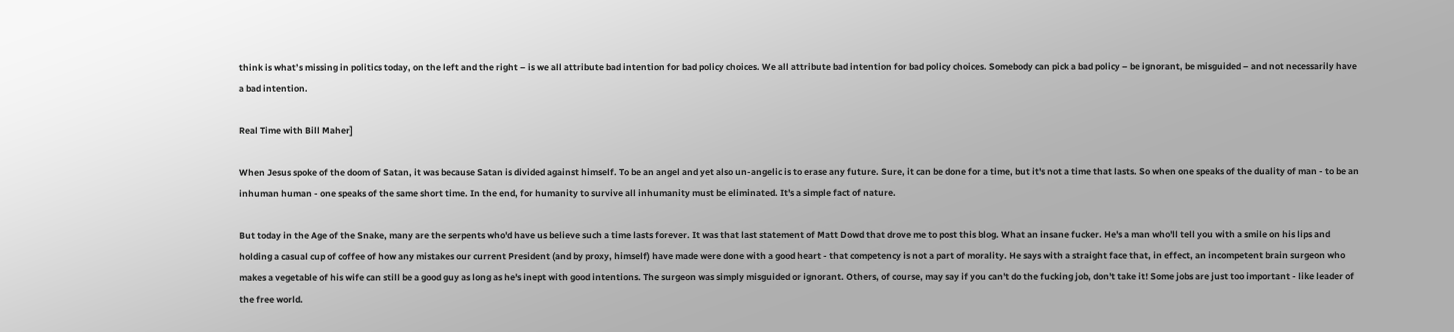think is what’s missing in politics today, on the left and the right – is we all attribute bad intention for bad policy choices. We all attribute bad intention for bad policy choices. Somebody can pick a bad policy – be ignorant, be misguided – and not necessarily have a bad intention.

Real Time with Bill Maher]

When Jesus spoke of the doom of Satan, it was because Satan is divided against himself. To be an angel and yet also un-angelic is to erase any future. Sure, it can be done for a time, but it's not a time that lasts. So when one speaks of the duality of man - to be an inhuman human - one speaks of the same short time. In the end, for humanity to survive all inhumanity must be eliminated. It's a simple fact of nature.

But today in the Age of the Snake, many are the serpents who'd have us believe such a time lasts forever. It was that last statement of Matt Dowd that drove me to post this blog. What an insane fucker. He's a man who'll tell you with a smile on his lips and holding a casual cup of coffee of how any mistakes our current President (and by proxy, himself) have made were done with a good heart - that competency is not a part of morality. He says with a straight face that, in effect, an incompetent brain surgeon who makes a vegetable of his wife can still be a good guy as long as he's inept with good intentions. The surgeon was simply misguided or ignorant. Others, of course, may say if you can't do the fucking job, don't take it! Some jobs are just too important - like leader of the free world.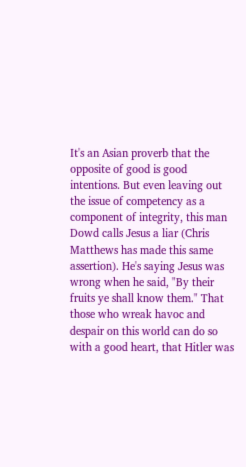It's an Asian proverb that the opposite of good is good intentions. But even leaving out the issue of competency as a component of integrity, this man Dowd calls Jesus a liar (Chris Matthews has made this same assertion). He's saying Jesus was wrong when he said, "By their fruits ye shall know them." That those who wreak havoc and despair on this world can do so with a good heart, that Hitler was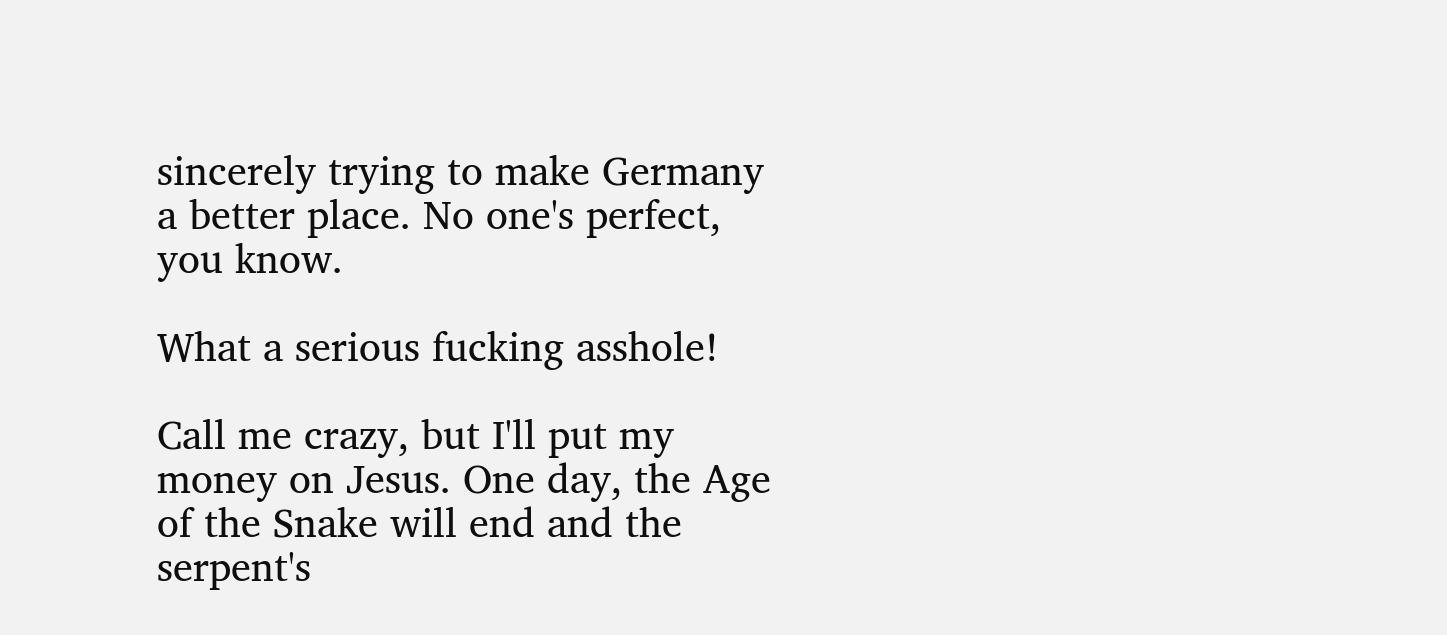sincerely trying to make Germany a better place. No one's perfect, you know.

What a serious fucking asshole!

Call me crazy, but I'll put my money on Jesus. One day, the Age of the Snake will end and the serpent's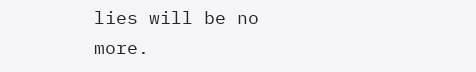lies will be no more.